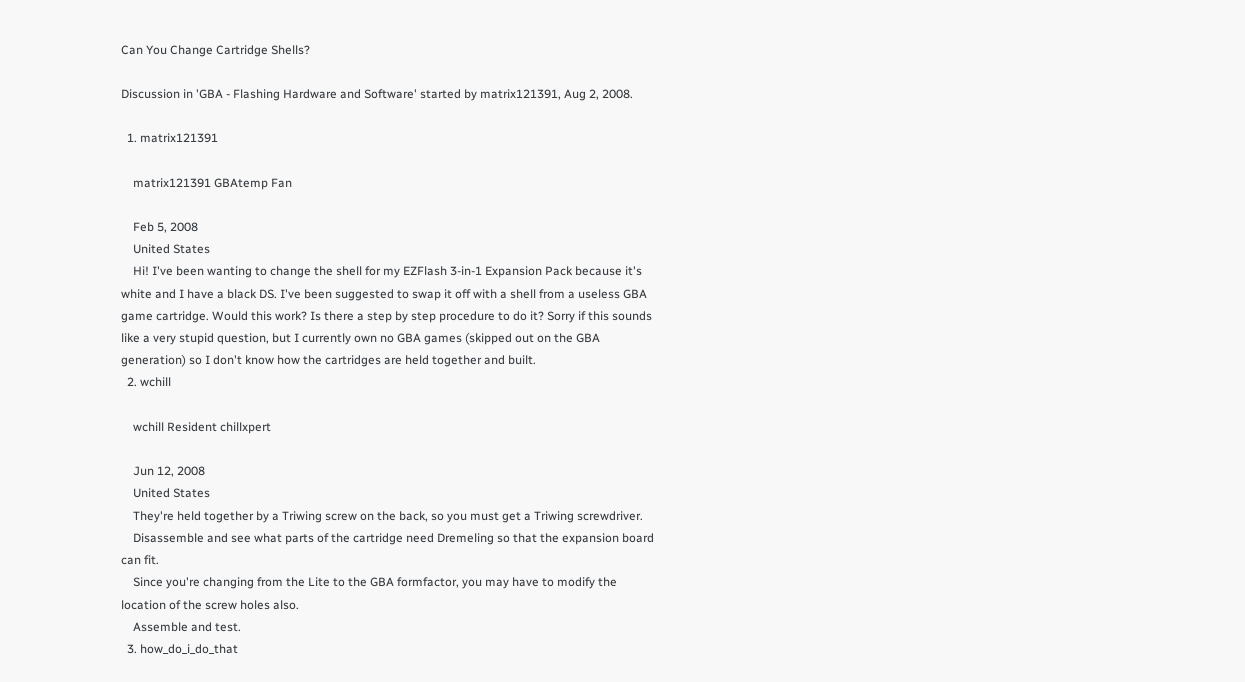Can You Change Cartridge Shells?

Discussion in 'GBA - Flashing Hardware and Software' started by matrix121391, Aug 2, 2008.

  1. matrix121391

    matrix121391 GBAtemp Fan

    Feb 5, 2008
    United States
    Hi! I've been wanting to change the shell for my EZFlash 3-in-1 Expansion Pack because it's white and I have a black DS. I've been suggested to swap it off with a shell from a useless GBA game cartridge. Would this work? Is there a step by step procedure to do it? Sorry if this sounds like a very stupid question, but I currently own no GBA games (skipped out on the GBA generation) so I don't know how the cartridges are held together and built.
  2. wchill

    wchill Resident chillxpert

    Jun 12, 2008
    United States
    They're held together by a Triwing screw on the back, so you must get a Triwing screwdriver.
    Disassemble and see what parts of the cartridge need Dremeling so that the expansion board can fit.
    Since you're changing from the Lite to the GBA formfactor, you may have to modify the location of the screw holes also.
    Assemble and test.
  3. how_do_i_do_that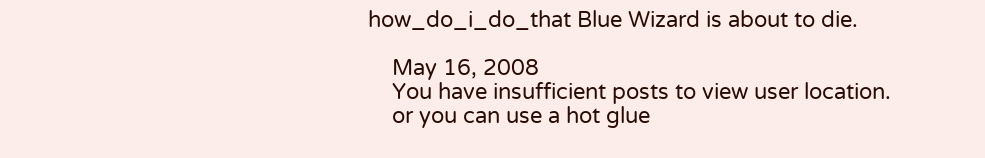how_do_i_do_that Blue Wizard is about to die.

    May 16, 2008
    You have insufficient posts to view user location.
    or you can use a hot glue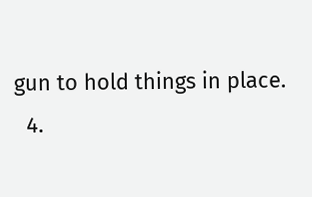gun to hold things in place.
  4.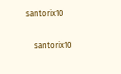santorix10

    santorix10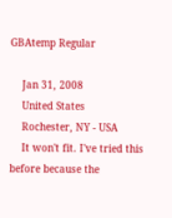GBAtemp Regular

    Jan 31, 2008
    United States
    Rochester, NY - USA
    It won't fit. I've tried this before because the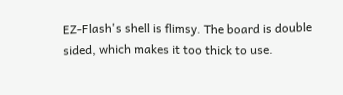EZ-Flash's shell is flimsy. The board is double sided, which makes it too thick to use.